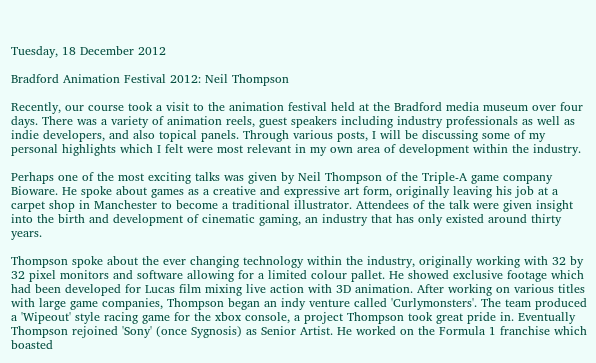Tuesday, 18 December 2012

Bradford Animation Festival 2012: Neil Thompson

Recently, our course took a visit to the animation festival held at the Bradford media museum over four days. There was a variety of animation reels, guest speakers including industry professionals as well as indie developers, and also topical panels. Through various posts, I will be discussing some of my personal highlights which I felt were most relevant in my own area of development within the industry.

Perhaps one of the most exciting talks was given by Neil Thompson of the Triple-A game company Bioware. He spoke about games as a creative and expressive art form, originally leaving his job at a carpet shop in Manchester to become a traditional illustrator. Attendees of the talk were given insight into the birth and development of cinematic gaming, an industry that has only existed around thirty years.

Thompson spoke about the ever changing technology within the industry, originally working with 32 by 32 pixel monitors and software allowing for a limited colour pallet. He showed exclusive footage which had been developed for Lucas film mixing live action with 3D animation. After working on various titles with large game companies, Thompson began an indy venture called 'Curlymonsters'. The team produced a 'Wipeout' style racing game for the xbox console, a project Thompson took great pride in. Eventually Thompson rejoined 'Sony' (once Sygnosis) as Senior Artist. He worked on the Formula 1 franchise which boasted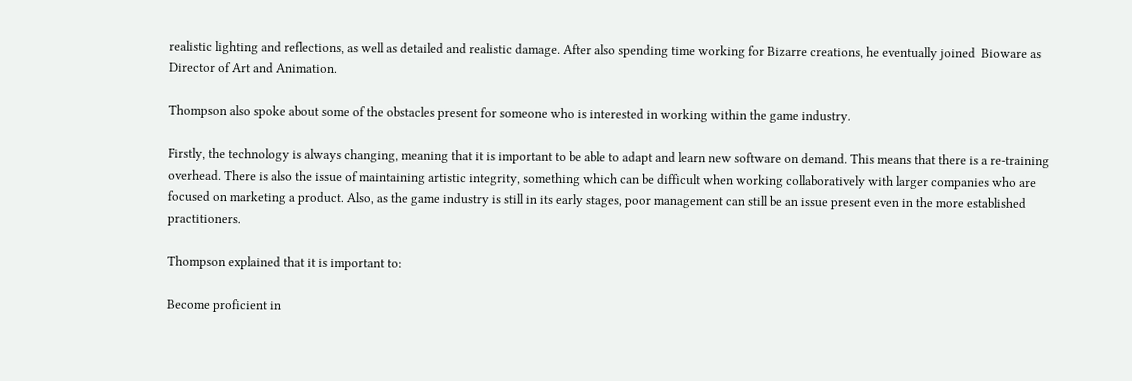realistic lighting and reflections, as well as detailed and realistic damage. After also spending time working for Bizarre creations, he eventually joined  Bioware as Director of Art and Animation.

Thompson also spoke about some of the obstacles present for someone who is interested in working within the game industry.

Firstly, the technology is always changing, meaning that it is important to be able to adapt and learn new software on demand. This means that there is a re-training overhead. There is also the issue of maintaining artistic integrity, something which can be difficult when working collaboratively with larger companies who are focused on marketing a product. Also, as the game industry is still in its early stages, poor management can still be an issue present even in the more established practitioners.

Thompson explained that it is important to:

Become proficient in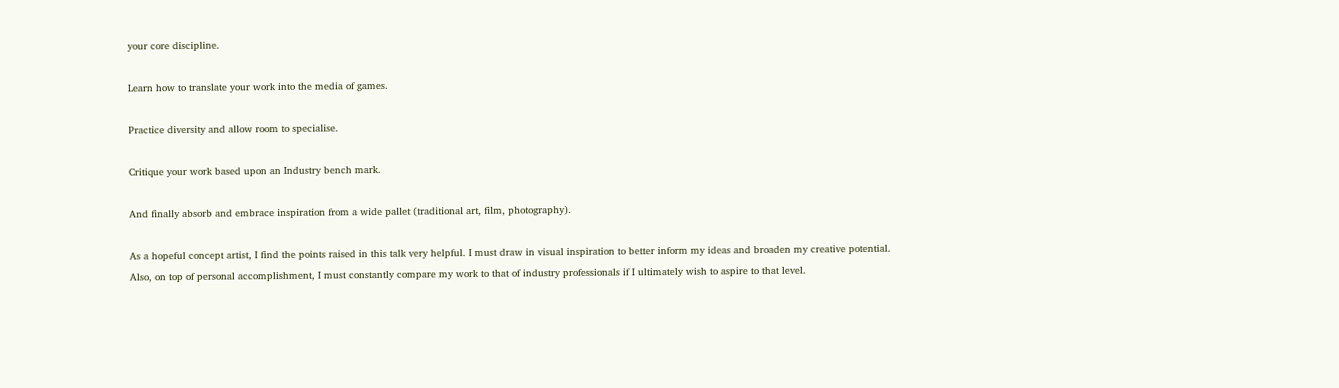your core discipline.

Learn how to translate your work into the media of games.

Practice diversity and allow room to specialise.

Critique your work based upon an Industry bench mark.

And finally absorb and embrace inspiration from a wide pallet (traditional art, film, photography).

As a hopeful concept artist, I find the points raised in this talk very helpful. I must draw in visual inspiration to better inform my ideas and broaden my creative potential. Also, on top of personal accomplishment, I must constantly compare my work to that of industry professionals if I ultimately wish to aspire to that level.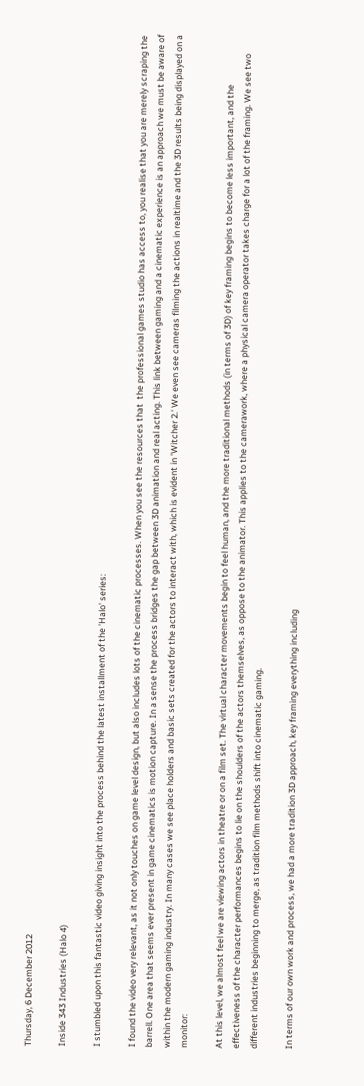Thursday, 6 December 2012

Inside 343 Industries (Halo 4)

I stumbled upon this fantastic video giving insight into the process behind the latest installment of the 'Halo' series:

I found the video very relevant, as it not only touches on game level design, but also includes lots of the cinematic processes. When you see the resources that  the professional games studio has access to, you realise that you are merely scraping the barrell. One area that seems ever present in game cinematics is motion capture. In a sense the process bridges the gap between 3D animation and real acting. This link between gaming and a cinematic experience is an approach we must be aware of within the modern gaming industry. In many cases we see place holders and basic sets created for the actors to interact with, which is evident in 'Witcher 2.' We even see cameras filming the actions in realtime and the 3D results being displayed on a monitor:

At this level, we almost feel we are viewing actors in theatre or on a film set. The virtual character movements begin to feel human, and the more traditional methods (in terms of 3D) of key framing begins to become less important, and the effectiveness of the character performances begins to lie on the shoulders of the actors themselves, as oppose to the animator. This applies to the camerawork, where a physical camera operator takes charge for a lot of the framing. We see two different industries beginning to merge, as tradition film methods shift into cinematic gaming.

In terms of our own work and process, we had a more tradition 3D approach, key framing everything including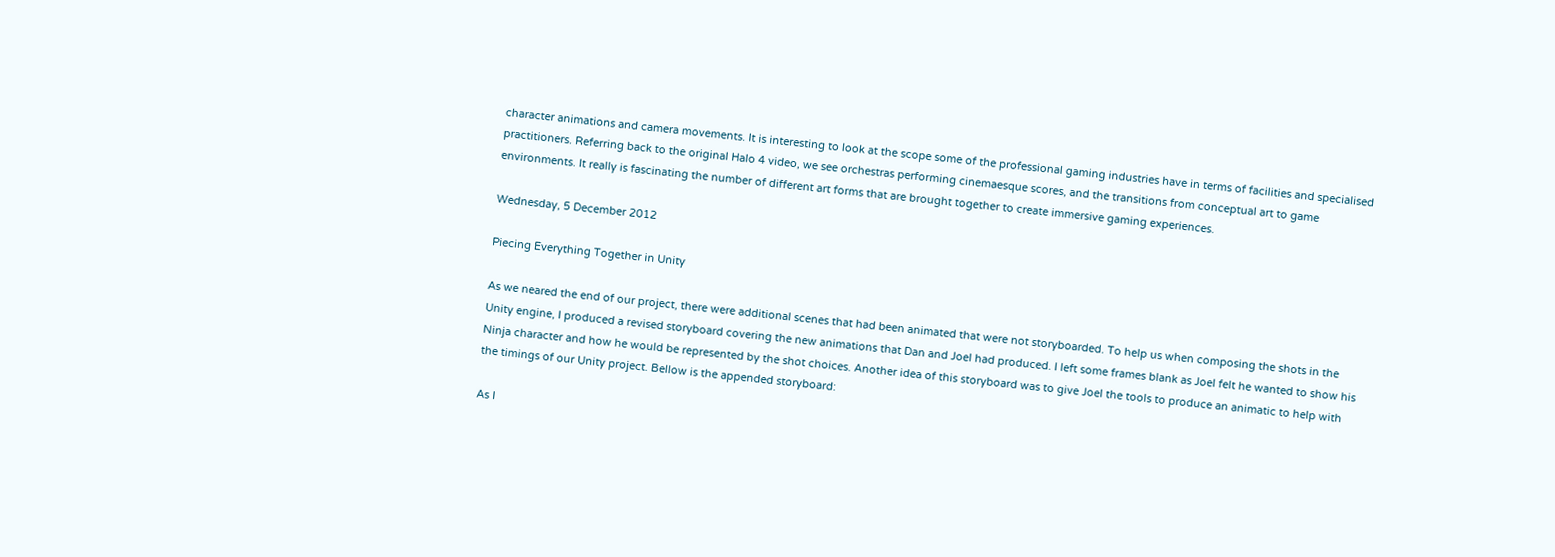character animations and camera movements. It is interesting to look at the scope some of the professional gaming industries have in terms of facilities and specialised practitioners. Referring back to the original Halo 4 video, we see orchestras performing cinemaesque scores, and the transitions from conceptual art to game environments. It really is fascinating the number of different art forms that are brought together to create immersive gaming experiences.

Wednesday, 5 December 2012

Piecing Everything Together in Unity

As we neared the end of our project, there were additional scenes that had been animated that were not storyboarded. To help us when composing the shots in the Unity engine, I produced a revised storyboard covering the new animations that Dan and Joel had produced. I left some frames blank as Joel felt he wanted to show his Ninja character and how he would be represented by the shot choices. Another idea of this storyboard was to give Joel the tools to produce an animatic to help with the timings of our Unity project. Bellow is the appended storyboard:

As I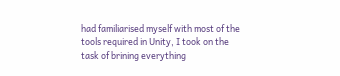had familiarised myself with most of the tools required in Unity, I took on the task of brining everything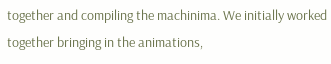together and compiling the machinima. We initially worked together bringing in the animations,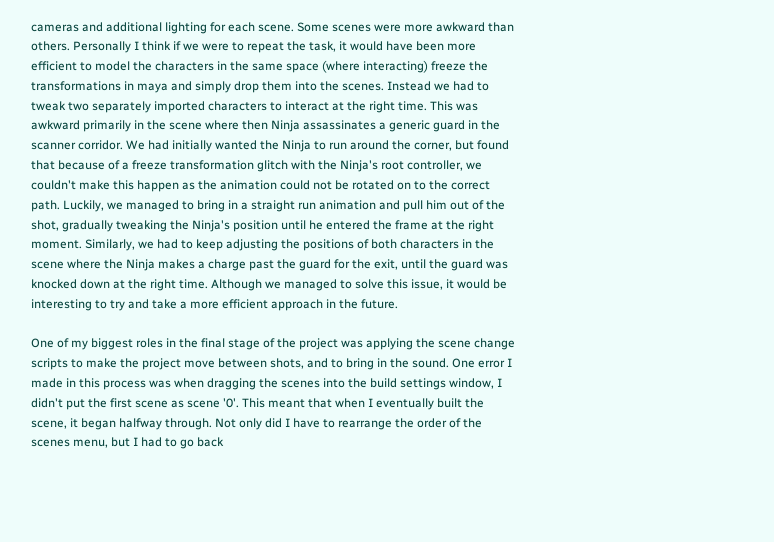cameras and additional lighting for each scene. Some scenes were more awkward than others. Personally I think if we were to repeat the task, it would have been more efficient to model the characters in the same space (where interacting) freeze the transformations in maya and simply drop them into the scenes. Instead we had to tweak two separately imported characters to interact at the right time. This was awkward primarily in the scene where then Ninja assassinates a generic guard in the scanner corridor. We had initially wanted the Ninja to run around the corner, but found that because of a freeze transformation glitch with the Ninja's root controller, we couldn't make this happen as the animation could not be rotated on to the correct path. Luckily, we managed to bring in a straight run animation and pull him out of the shot, gradually tweaking the Ninja's position until he entered the frame at the right moment. Similarly, we had to keep adjusting the positions of both characters in the scene where the Ninja makes a charge past the guard for the exit, until the guard was knocked down at the right time. Although we managed to solve this issue, it would be interesting to try and take a more efficient approach in the future.

One of my biggest roles in the final stage of the project was applying the scene change scripts to make the project move between shots, and to bring in the sound. One error I made in this process was when dragging the scenes into the build settings window, I didn't put the first scene as scene '0'. This meant that when I eventually built the scene, it began halfway through. Not only did I have to rearrange the order of the scenes menu, but I had to go back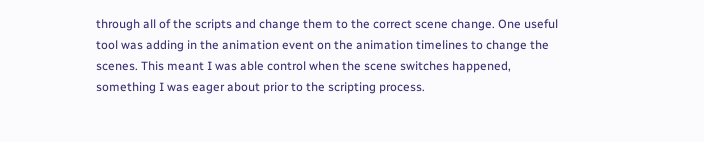through all of the scripts and change them to the correct scene change. One useful tool was adding in the animation event on the animation timelines to change the scenes. This meant I was able control when the scene switches happened, something I was eager about prior to the scripting process.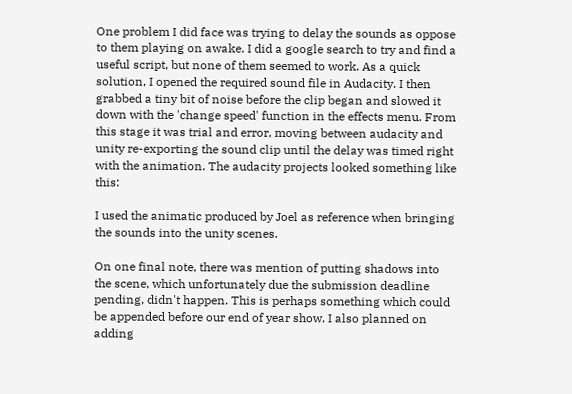One problem I did face was trying to delay the sounds as oppose to them playing on awake. I did a google search to try and find a useful script, but none of them seemed to work. As a quick solution, I opened the required sound file in Audacity. I then grabbed a tiny bit of noise before the clip began and slowed it down with the 'change speed' function in the effects menu. From this stage it was trial and error, moving between audacity and unity re-exporting the sound clip until the delay was timed right with the animation. The audacity projects looked something like this:

I used the animatic produced by Joel as reference when bringing the sounds into the unity scenes.

On one final note, there was mention of putting shadows into the scene, which unfortunately due the submission deadline pending, didn't happen. This is perhaps something which could be appended before our end of year show. I also planned on adding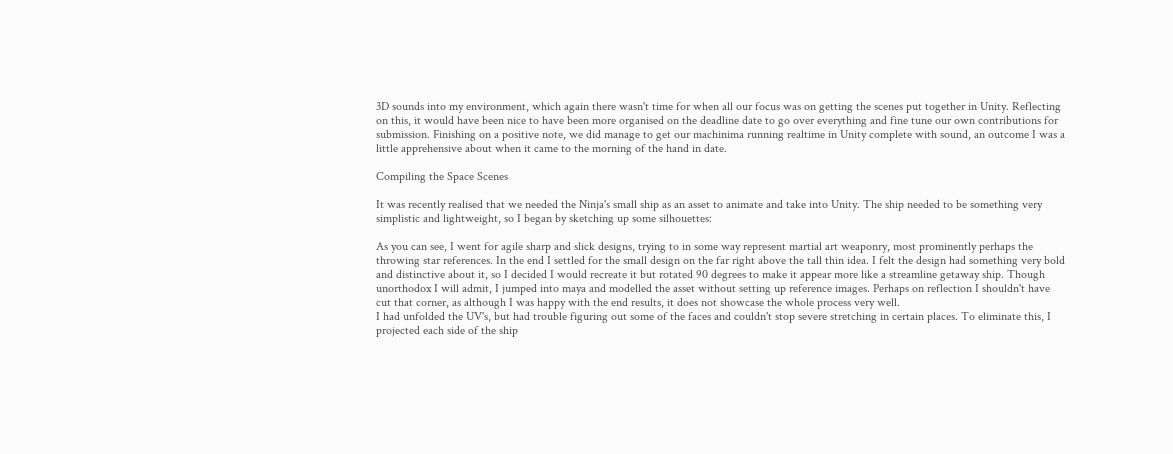3D sounds into my environment, which again there wasn't time for when all our focus was on getting the scenes put together in Unity. Reflecting on this, it would have been nice to have been more organised on the deadline date to go over everything and fine tune our own contributions for submission. Finishing on a positive note, we did manage to get our machinima running realtime in Unity complete with sound, an outcome I was a little apprehensive about when it came to the morning of the hand in date.

Compiling the Space Scenes

It was recently realised that we needed the Ninja's small ship as an asset to animate and take into Unity. The ship needed to be something very simplistic and lightweight, so I began by sketching up some silhouettes:

As you can see, I went for agile sharp and slick designs, trying to in some way represent martial art weaponry, most prominently perhaps the throwing star references. In the end I settled for the small design on the far right above the tall thin idea. I felt the design had something very bold and distinctive about it, so I decided I would recreate it but rotated 90 degrees to make it appear more like a streamline getaway ship. Though unorthodox I will admit, I jumped into maya and modelled the asset without setting up reference images. Perhaps on reflection I shouldn't have cut that corner, as although I was happy with the end results, it does not showcase the whole process very well.
I had unfolded the UV's, but had trouble figuring out some of the faces and couldn't stop severe stretching in certain places. To eliminate this, I projected each side of the ship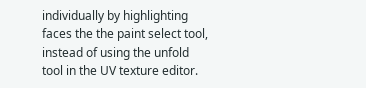individually by highlighting faces the the paint select tool, instead of using the unfold tool in the UV texture editor.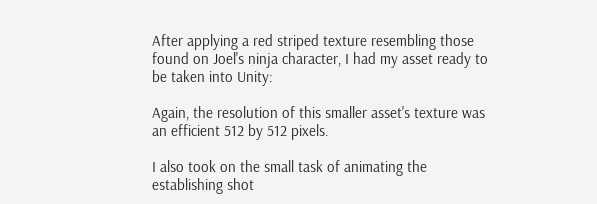After applying a red striped texture resembling those found on Joel's ninja character, I had my asset ready to be taken into Unity:

Again, the resolution of this smaller asset's texture was an efficient 512 by 512 pixels.

I also took on the small task of animating the establishing shot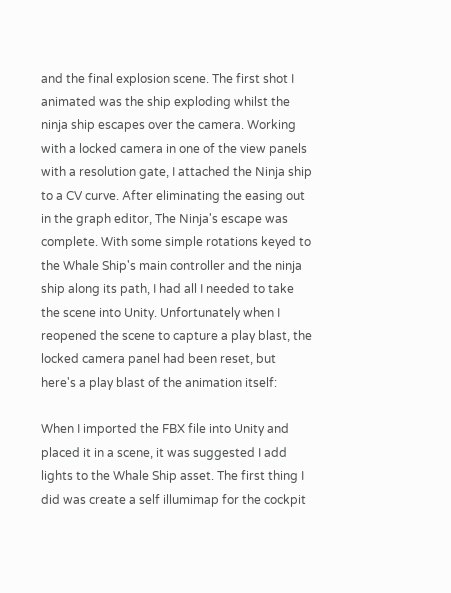and the final explosion scene. The first shot I animated was the ship exploding whilst the ninja ship escapes over the camera. Working with a locked camera in one of the view panels with a resolution gate, I attached the Ninja ship to a CV curve. After eliminating the easing out in the graph editor, The Ninja's escape was complete. With some simple rotations keyed to the Whale Ship's main controller and the ninja ship along its path, I had all I needed to take the scene into Unity. Unfortunately when I reopened the scene to capture a play blast, the locked camera panel had been reset, but here's a play blast of the animation itself:

When I imported the FBX file into Unity and placed it in a scene, it was suggested I add lights to the Whale Ship asset. The first thing I did was create a self illumimap for the cockpit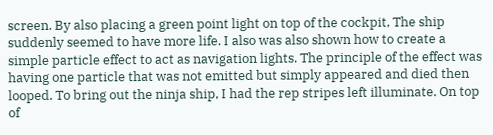screen. By also placing a green point light on top of the cockpit, The ship suddenly seemed to have more life. I also was also shown how to create a simple particle effect to act as navigation lights. The principle of the effect was having one particle that was not emitted but simply appeared and died then looped. To bring out the ninja ship, I had the rep stripes left illuminate. On top of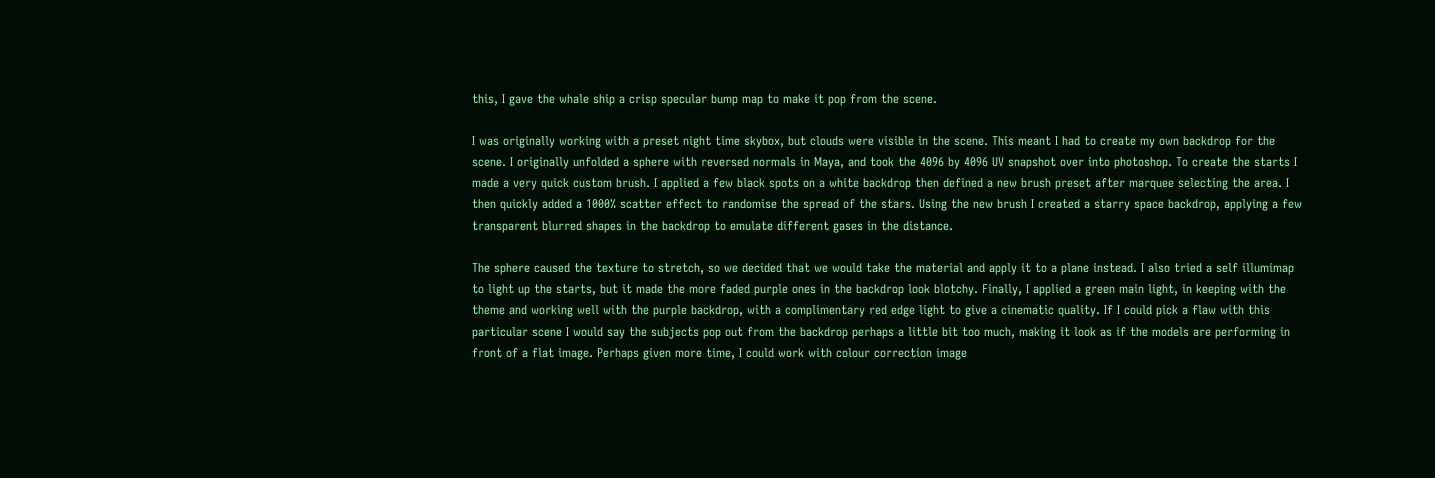this, I gave the whale ship a crisp specular bump map to make it pop from the scene.

I was originally working with a preset night time skybox, but clouds were visible in the scene. This meant I had to create my own backdrop for the scene. I originally unfolded a sphere with reversed normals in Maya, and took the 4096 by 4096 UV snapshot over into photoshop. To create the starts I made a very quick custom brush. I applied a few black spots on a white backdrop then defined a new brush preset after marquee selecting the area. I then quickly added a 1000% scatter effect to randomise the spread of the stars. Using the new brush I created a starry space backdrop, applying a few transparent blurred shapes in the backdrop to emulate different gases in the distance.

The sphere caused the texture to stretch, so we decided that we would take the material and apply it to a plane instead. I also tried a self illumimap to light up the starts, but it made the more faded purple ones in the backdrop look blotchy. Finally, I applied a green main light, in keeping with the theme and working well with the purple backdrop, with a complimentary red edge light to give a cinematic quality. If I could pick a flaw with this particular scene I would say the subjects pop out from the backdrop perhaps a little bit too much, making it look as if the models are performing in front of a flat image. Perhaps given more time, I could work with colour correction image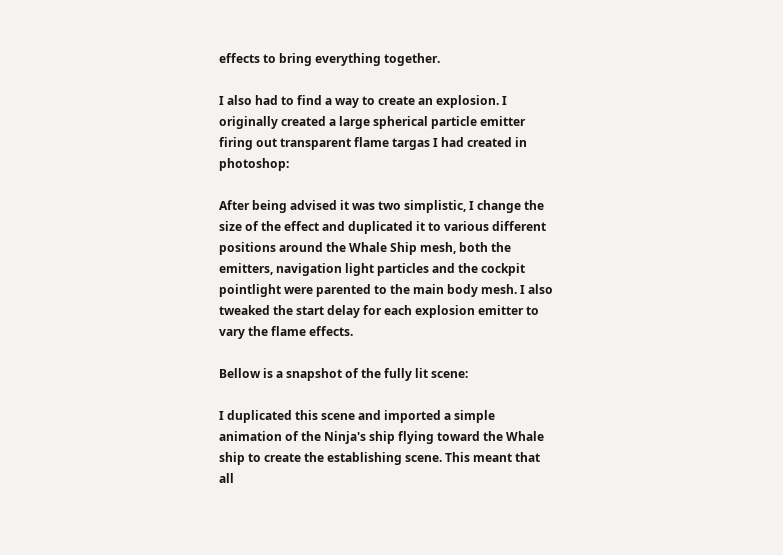effects to bring everything together.

I also had to find a way to create an explosion. I originally created a large spherical particle emitter firing out transparent flame targas I had created in photoshop:

After being advised it was two simplistic, I change the size of the effect and duplicated it to various different positions around the Whale Ship mesh, both the emitters, navigation light particles and the cockpit pointlight were parented to the main body mesh. I also tweaked the start delay for each explosion emitter to vary the flame effects.

Bellow is a snapshot of the fully lit scene:

I duplicated this scene and imported a simple animation of the Ninja's ship flying toward the Whale ship to create the establishing scene. This meant that all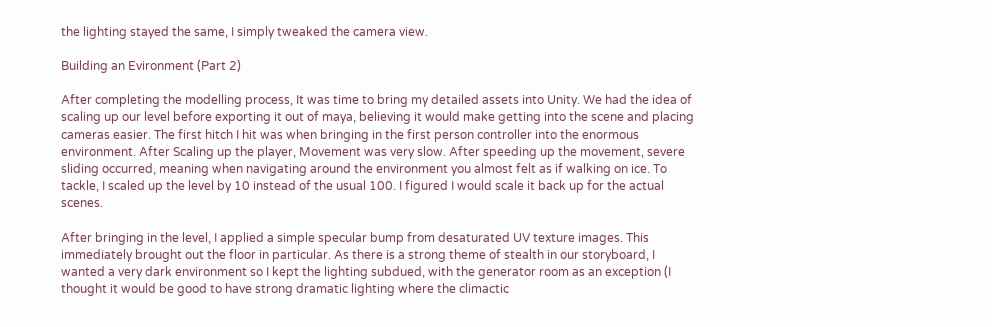the lighting stayed the same, I simply tweaked the camera view.

Building an Evironment (Part 2)

After completing the modelling process, It was time to bring my detailed assets into Unity. We had the idea of scaling up our level before exporting it out of maya, believing it would make getting into the scene and placing cameras easier. The first hitch I hit was when bringing in the first person controller into the enormous environment. After Scaling up the player, Movement was very slow. After speeding up the movement, severe sliding occurred, meaning when navigating around the environment you almost felt as if walking on ice. To tackle, I scaled up the level by 10 instead of the usual 100. I figured I would scale it back up for the actual scenes.

After bringing in the level, I applied a simple specular bump from desaturated UV texture images. This immediately brought out the floor in particular. As there is a strong theme of stealth in our storyboard, I wanted a very dark environment so I kept the lighting subdued, with the generator room as an exception (I thought it would be good to have strong dramatic lighting where the climactic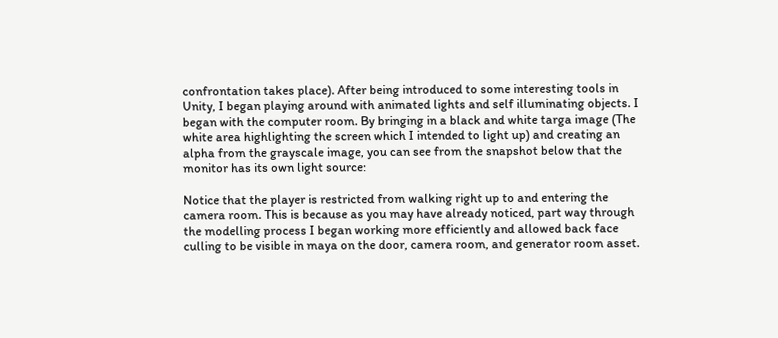confrontation takes place). After being introduced to some interesting tools in Unity, I began playing around with animated lights and self illuminating objects. I began with the computer room. By bringing in a black and white targa image (The white area highlighting the screen which I intended to light up) and creating an alpha from the grayscale image, you can see from the snapshot below that the monitor has its own light source:

Notice that the player is restricted from walking right up to and entering the camera room. This is because as you may have already noticed, part way through the modelling process I began working more efficiently and allowed back face culling to be visible in maya on the door, camera room, and generator room asset.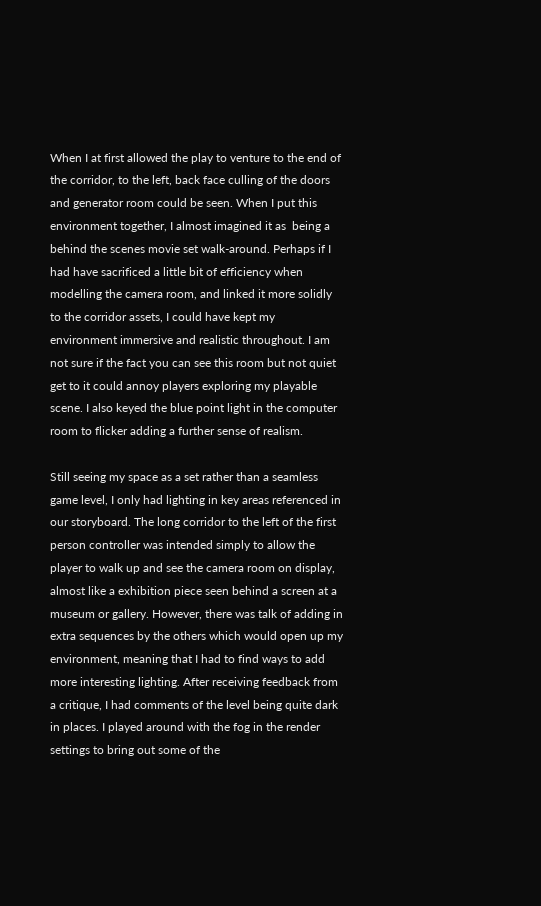When I at first allowed the play to venture to the end of the corridor, to the left, back face culling of the doors and generator room could be seen. When I put this environment together, I almost imagined it as  being a behind the scenes movie set walk-around. Perhaps if I had have sacrificed a little bit of efficiency when modelling the camera room, and linked it more solidly to the corridor assets, I could have kept my environment immersive and realistic throughout. I am not sure if the fact you can see this room but not quiet get to it could annoy players exploring my playable scene. I also keyed the blue point light in the computer room to flicker adding a further sense of realism.

Still seeing my space as a set rather than a seamless game level, I only had lighting in key areas referenced in our storyboard. The long corridor to the left of the first person controller was intended simply to allow the player to walk up and see the camera room on display, almost like a exhibition piece seen behind a screen at a museum or gallery. However, there was talk of adding in extra sequences by the others which would open up my environment, meaning that I had to find ways to add more interesting lighting. After receiving feedback from a critique, I had comments of the level being quite dark in places. I played around with the fog in the render settings to bring out some of the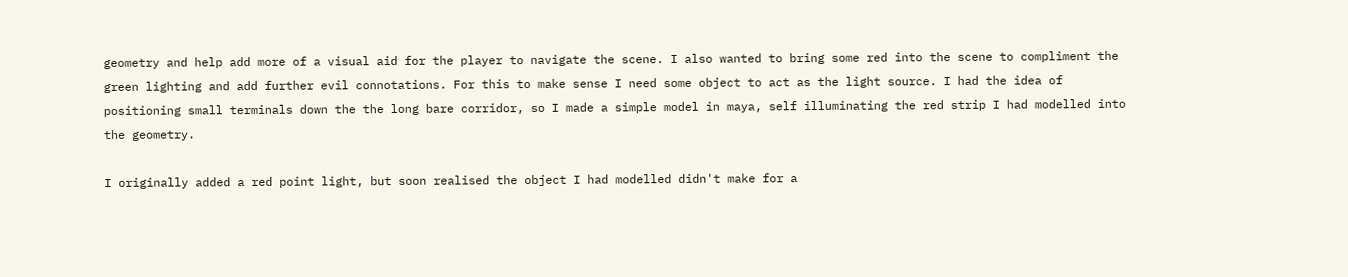geometry and help add more of a visual aid for the player to navigate the scene. I also wanted to bring some red into the scene to compliment the green lighting and add further evil connotations. For this to make sense I need some object to act as the light source. I had the idea of positioning small terminals down the the long bare corridor, so I made a simple model in maya, self illuminating the red strip I had modelled into the geometry.

I originally added a red point light, but soon realised the object I had modelled didn't make for a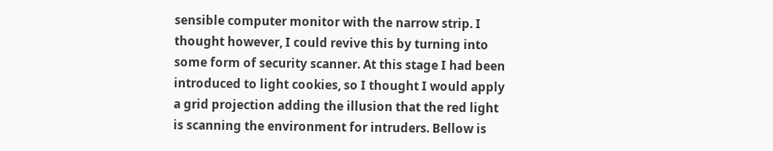sensible computer monitor with the narrow strip. I thought however, I could revive this by turning into some form of security scanner. At this stage I had been introduced to light cookies, so I thought I would apply a grid projection adding the illusion that the red light is scanning the environment for intruders. Bellow is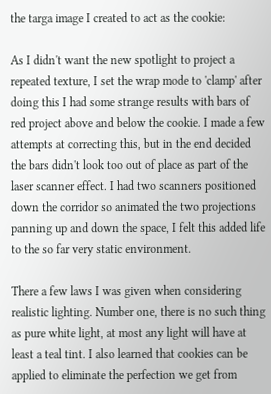the targa image I created to act as the cookie:

As I didn't want the new spotlight to project a repeated texture, I set the wrap mode to 'clamp' after doing this I had some strange results with bars of red project above and below the cookie. I made a few attempts at correcting this, but in the end decided the bars didn't look too out of place as part of the laser scanner effect. I had two scanners positioned down the corridor so animated the two projections panning up and down the space, I felt this added life to the so far very static environment.

There a few laws I was given when considering realistic lighting. Number one, there is no such thing as pure white light, at most any light will have at least a teal tint. I also learned that cookies can be applied to eliminate the perfection we get from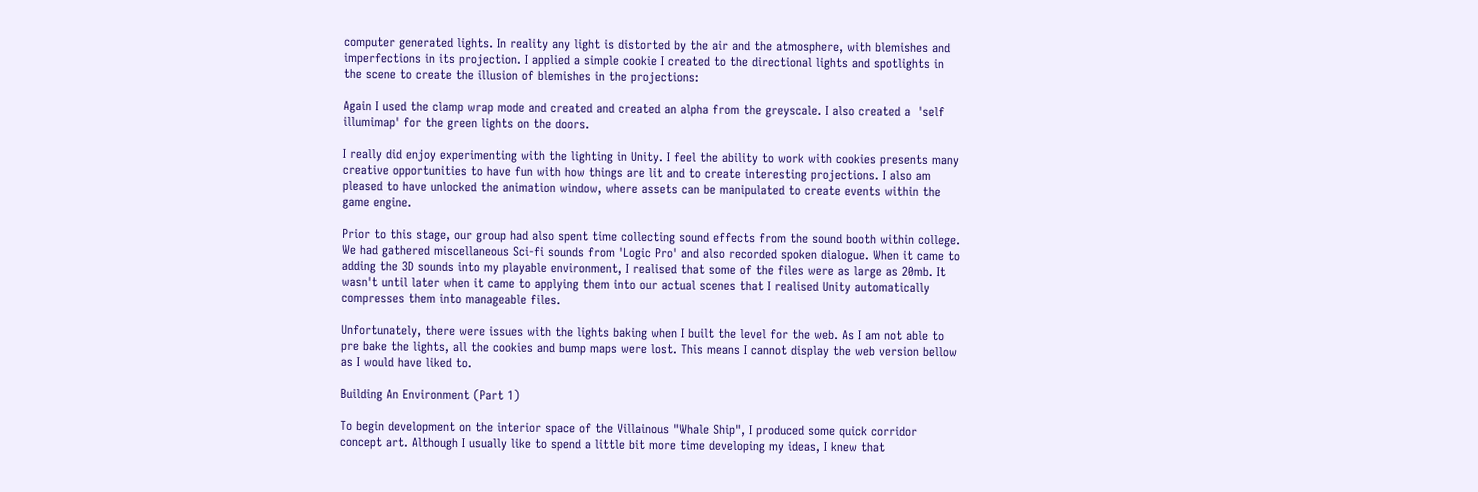computer generated lights. In reality any light is distorted by the air and the atmosphere, with blemishes and imperfections in its projection. I applied a simple cookie I created to the directional lights and spotlights in the scene to create the illusion of blemishes in the projections:

Again I used the clamp wrap mode and created and created an alpha from the greyscale. I also created a  'self illumimap' for the green lights on the doors.

I really did enjoy experimenting with the lighting in Unity. I feel the ability to work with cookies presents many creative opportunities to have fun with how things are lit and to create interesting projections. I also am pleased to have unlocked the animation window, where assets can be manipulated to create events within the game engine.

Prior to this stage, our group had also spent time collecting sound effects from the sound booth within college. We had gathered miscellaneous Sci-fi sounds from 'Logic Pro' and also recorded spoken dialogue. When it came to adding the 3D sounds into my playable environment, I realised that some of the files were as large as 20mb. It wasn't until later when it came to applying them into our actual scenes that I realised Unity automatically compresses them into manageable files.

Unfortunately, there were issues with the lights baking when I built the level for the web. As I am not able to pre bake the lights, all the cookies and bump maps were lost. This means I cannot display the web version bellow as I would have liked to.

Building An Environment (Part 1)

To begin development on the interior space of the Villainous "Whale Ship", I produced some quick corridor concept art. Although I usually like to spend a little bit more time developing my ideas, I knew that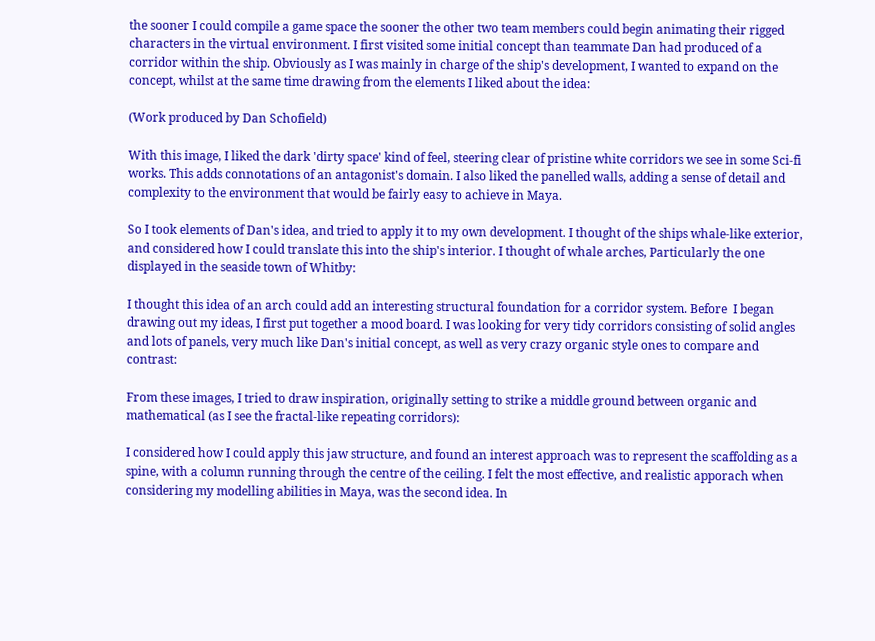the sooner I could compile a game space the sooner the other two team members could begin animating their rigged characters in the virtual environment. I first visited some initial concept than teammate Dan had produced of a corridor within the ship. Obviously as I was mainly in charge of the ship's development, I wanted to expand on the concept, whilst at the same time drawing from the elements I liked about the idea:

(Work produced by Dan Schofield)

With this image, I liked the dark 'dirty space' kind of feel, steering clear of pristine white corridors we see in some Sci-fi works. This adds connotations of an antagonist's domain. I also liked the panelled walls, adding a sense of detail and complexity to the environment that would be fairly easy to achieve in Maya.

So I took elements of Dan's idea, and tried to apply it to my own development. I thought of the ships whale-like exterior, and considered how I could translate this into the ship's interior. I thought of whale arches, Particularly the one displayed in the seaside town of Whitby:

I thought this idea of an arch could add an interesting structural foundation for a corridor system. Before  I began drawing out my ideas, I first put together a mood board. I was looking for very tidy corridors consisting of solid angles and lots of panels, very much like Dan's initial concept, as well as very crazy organic style ones to compare and contrast:

From these images, I tried to draw inspiration, originally setting to strike a middle ground between organic and mathematical (as I see the fractal-like repeating corridors):

I considered how I could apply this jaw structure, and found an interest approach was to represent the scaffolding as a spine, with a column running through the centre of the ceiling. I felt the most effective, and realistic apporach when considering my modelling abilities in Maya, was the second idea. In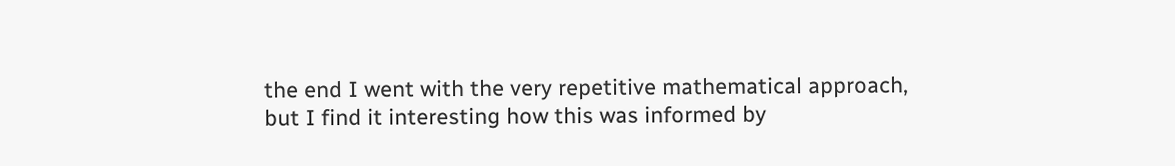the end I went with the very repetitive mathematical approach, but I find it interesting how this was informed by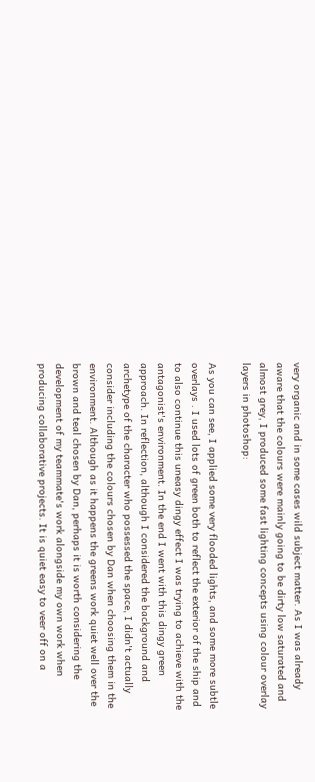very organic and in some cases wild subject matter. As I was already aware that the colours were mainly going to be dirty low saturated and almost grey, I produced some fast lighting concepts using colour overlay layers in photoshop:

As you can see, I applied some very flooded lights, and some more subtle overlays . I used lots of green both to reflect the exterior of the ship and to also continue this uneasy dingy effect I was trying to achieve with the antagonist's environment. In the end I went with this dingy green approach. In reflection, although I considered the background and archetype of the character who possessed the space, I didn't actually consider including the colours chosen by Dan when choosing them in the environment. Although as it happens the greens work quiet well over the brown and teal chosen by Dan, perhaps it is worth considering the development of my teammate's work alongside my own work when producing collaborative projects. It is quiet easy to veer off on a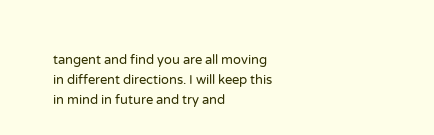tangent and find you are all moving in different directions. I will keep this in mind in future and try and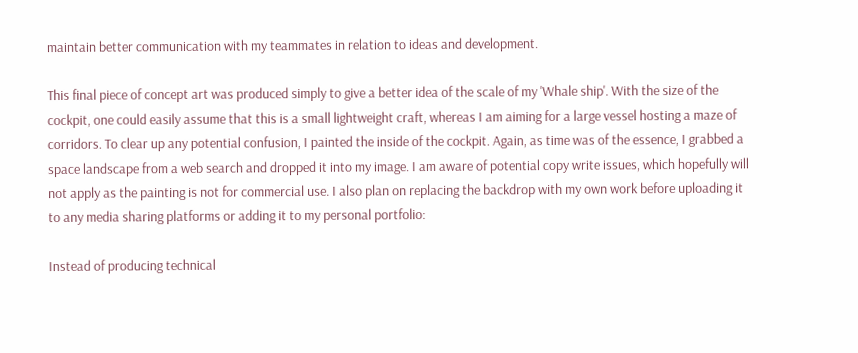maintain better communication with my teammates in relation to ideas and development.

This final piece of concept art was produced simply to give a better idea of the scale of my 'Whale ship'. With the size of the cockpit, one could easily assume that this is a small lightweight craft, whereas I am aiming for a large vessel hosting a maze of corridors. To clear up any potential confusion, I painted the inside of the cockpit. Again, as time was of the essence, I grabbed a space landscape from a web search and dropped it into my image. I am aware of potential copy write issues, which hopefully will not apply as the painting is not for commercial use. I also plan on replacing the backdrop with my own work before uploading it to any media sharing platforms or adding it to my personal portfolio:

Instead of producing technical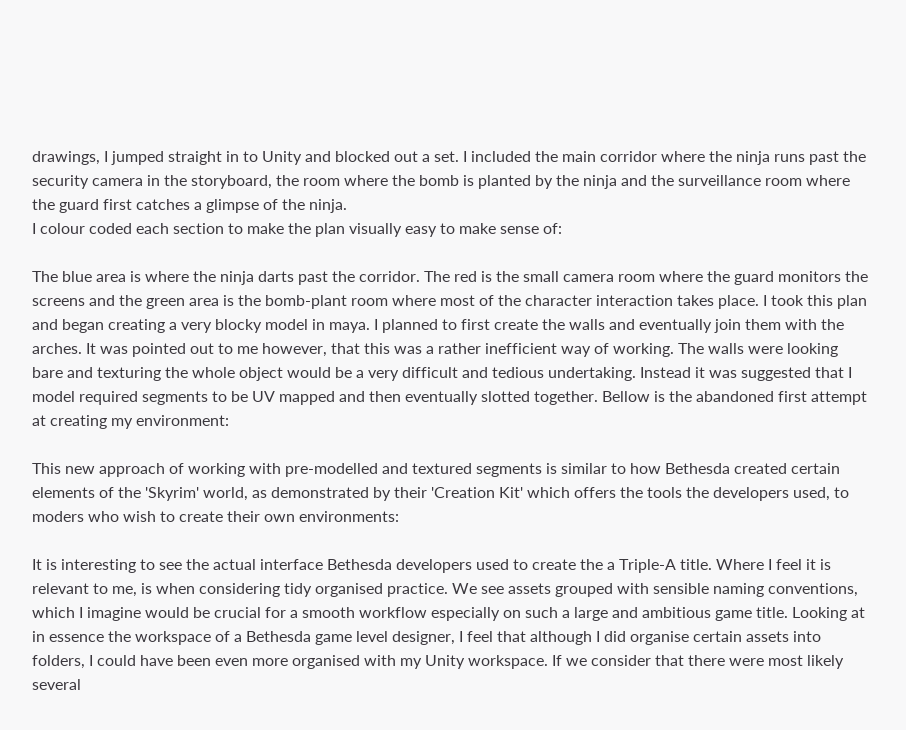drawings, I jumped straight in to Unity and blocked out a set. I included the main corridor where the ninja runs past the security camera in the storyboard, the room where the bomb is planted by the ninja and the surveillance room where the guard first catches a glimpse of the ninja.
I colour coded each section to make the plan visually easy to make sense of:

The blue area is where the ninja darts past the corridor. The red is the small camera room where the guard monitors the screens and the green area is the bomb-plant room where most of the character interaction takes place. I took this plan and began creating a very blocky model in maya. I planned to first create the walls and eventually join them with the arches. It was pointed out to me however, that this was a rather inefficient way of working. The walls were looking bare and texturing the whole object would be a very difficult and tedious undertaking. Instead it was suggested that I model required segments to be UV mapped and then eventually slotted together. Bellow is the abandoned first attempt at creating my environment:

This new approach of working with pre-modelled and textured segments is similar to how Bethesda created certain elements of the 'Skyrim' world, as demonstrated by their 'Creation Kit' which offers the tools the developers used, to moders who wish to create their own environments:

It is interesting to see the actual interface Bethesda developers used to create the a Triple-A title. Where I feel it is relevant to me, is when considering tidy organised practice. We see assets grouped with sensible naming conventions, which I imagine would be crucial for a smooth workflow especially on such a large and ambitious game title. Looking at in essence the workspace of a Bethesda game level designer, I feel that although I did organise certain assets into folders, I could have been even more organised with my Unity workspace. If we consider that there were most likely several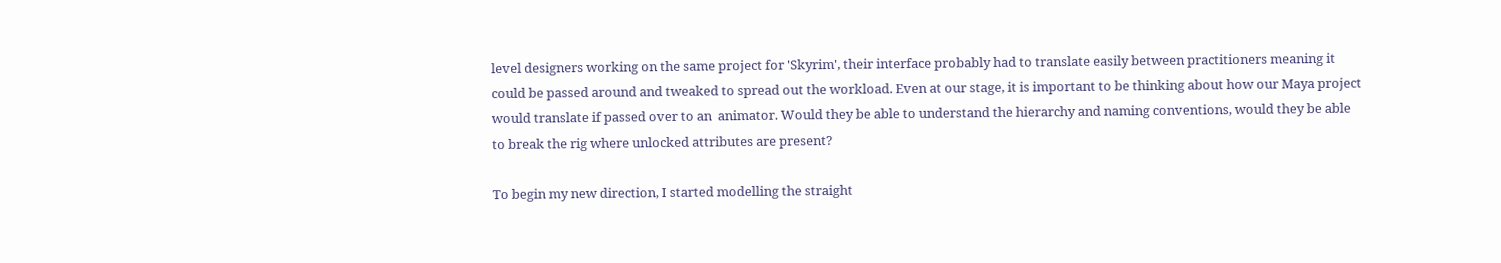level designers working on the same project for 'Skyrim', their interface probably had to translate easily between practitioners meaning it could be passed around and tweaked to spread out the workload. Even at our stage, it is important to be thinking about how our Maya project would translate if passed over to an  animator. Would they be able to understand the hierarchy and naming conventions, would they be able to break the rig where unlocked attributes are present?

To begin my new direction, I started modelling the straight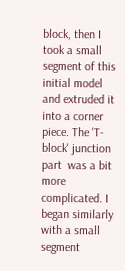block, then I took a small segment of this initial model and extruded it into a corner piece. The 'T-block' junction part  was a bit more complicated. I began similarly with a small segment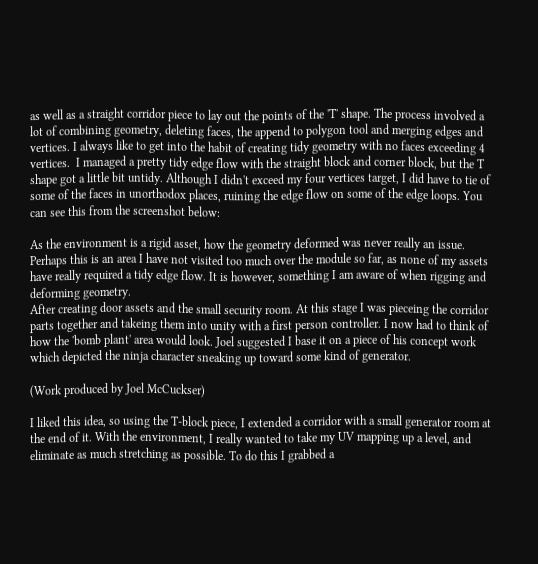as well as a straight corridor piece to lay out the points of the 'T' shape. The process involved a lot of combining geometry, deleting faces, the append to polygon tool and merging edges and vertices. I always like to get into the habit of creating tidy geometry with no faces exceeding 4 vertices.  I managed a pretty tidy edge flow with the straight block and corner block, but the T shape got a little bit untidy. Although I didn't exceed my four vertices target, I did have to tie of some of the faces in unorthodox places, ruining the edge flow on some of the edge loops. You can see this from the screenshot below:

As the environment is a rigid asset, how the geometry deformed was never really an issue. Perhaps this is an area I have not visited too much over the module so far, as none of my assets have really required a tidy edge flow. It is however, something I am aware of when rigging and deforming geometry.
After creating door assets and the small security room. At this stage I was pieceing the corridor parts together and takeing them into unity with a first person controller. I now had to think of how the 'bomb plant' area would look. Joel suggested I base it on a piece of his concept work which depicted the ninja character sneaking up toward some kind of generator.

(Work produced by Joel McCuckser)

I liked this idea, so using the T-block piece, I extended a corridor with a small generator room at the end of it. With the environment, I really wanted to take my UV mapping up a level, and eliminate as much stretching as possible. To do this I grabbed a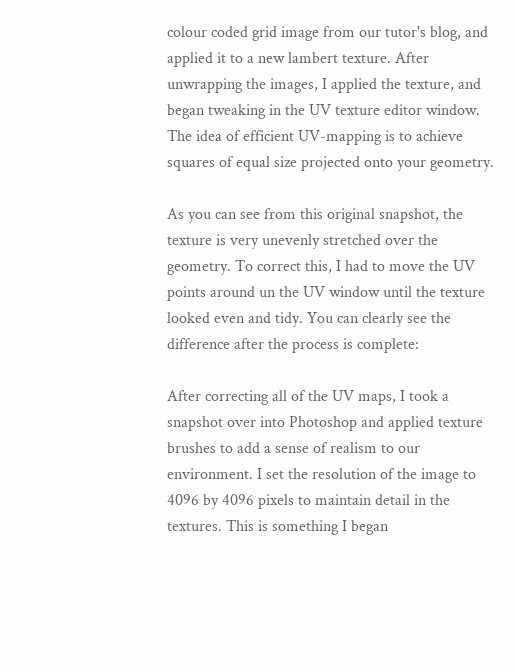colour coded grid image from our tutor's blog, and applied it to a new lambert texture. After unwrapping the images, I applied the texture, and began tweaking in the UV texture editor window. The idea of efficient UV-mapping is to achieve squares of equal size projected onto your geometry.

As you can see from this original snapshot, the texture is very unevenly stretched over the geometry. To correct this, I had to move the UV points around un the UV window until the texture looked even and tidy. You can clearly see the difference after the process is complete:

After correcting all of the UV maps, I took a snapshot over into Photoshop and applied texture brushes to add a sense of realism to our environment. I set the resolution of the image to 4096 by 4096 pixels to maintain detail in the textures. This is something I began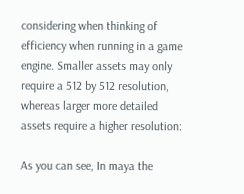considering when thinking of efficiency when running in a game engine. Smaller assets may only require a 512 by 512 resolution, whereas larger more detailed assets require a higher resolution:

As you can see, In maya the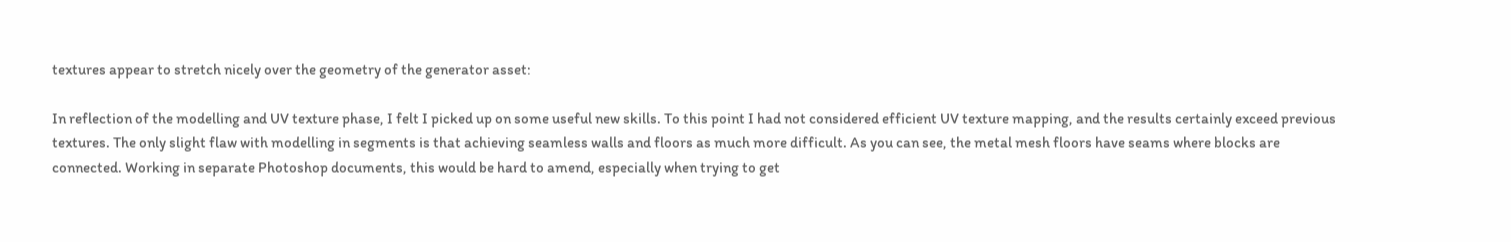textures appear to stretch nicely over the geometry of the generator asset:

In reflection of the modelling and UV texture phase, I felt I picked up on some useful new skills. To this point I had not considered efficient UV texture mapping, and the results certainly exceed previous textures. The only slight flaw with modelling in segments is that achieving seamless walls and floors as much more difficult. As you can see, the metal mesh floors have seams where blocks are connected. Working in separate Photoshop documents, this would be hard to amend, especially when trying to get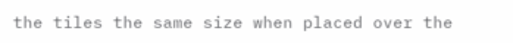the tiles the same size when placed over the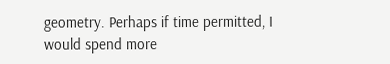geometry. Perhaps if time permitted, I would spend more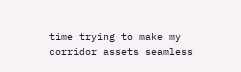time trying to make my corridor assets seamless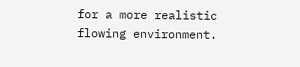for a more realistic flowing environment.